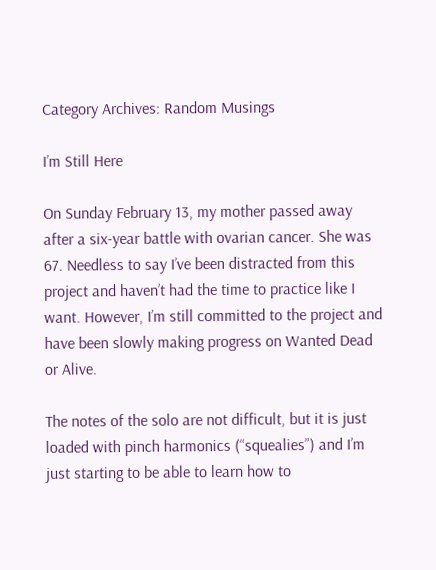Category Archives: Random Musings

I’m Still Here

On Sunday February 13, my mother passed away after a six-year battle with ovarian cancer. She was 67. Needless to say I’ve been distracted from this project and haven’t had the time to practice like I want. However, I’m still committed to the project and have been slowly making progress on Wanted Dead or Alive.

The notes of the solo are not difficult, but it is just loaded with pinch harmonics (“squealies”) and I’m just starting to be able to learn how to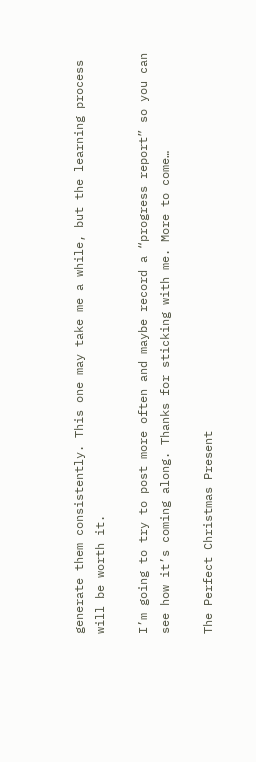generate them consistently. This one may take me a while, but the learning process will be worth it.

I’m going to try to post more often and maybe record a “progress report” so you can see how it’s coming along. Thanks for sticking with me. More to come…

The Perfect Christmas Present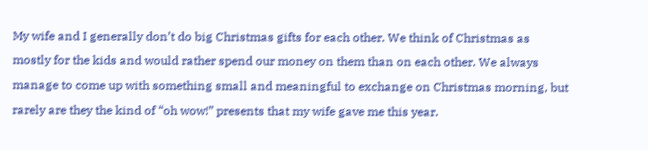My wife and I generally don’t do big Christmas gifts for each other. We think of Christmas as mostly for the kids and would rather spend our money on them than on each other. We always manage to come up with something small and meaningful to exchange on Christmas morning, but rarely are they the kind of “oh wow!” presents that my wife gave me this year.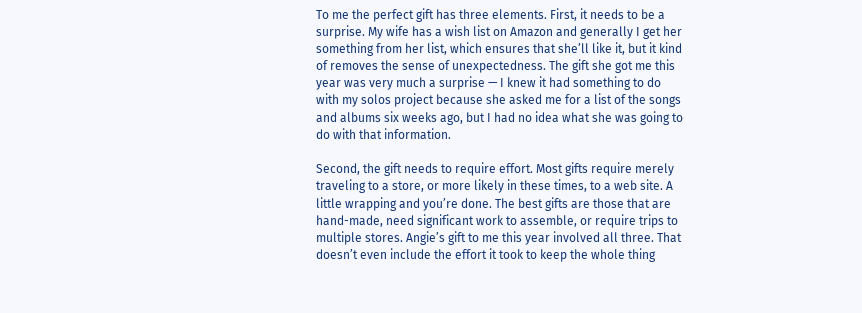To me the perfect gift has three elements. First, it needs to be a surprise. My wife has a wish list on Amazon and generally I get her something from her list, which ensures that she’ll like it, but it kind of removes the sense of unexpectedness. The gift she got me this year was very much a surprise — I knew it had something to do with my solos project because she asked me for a list of the songs and albums six weeks ago, but I had no idea what she was going to do with that information.

Second, the gift needs to require effort. Most gifts require merely traveling to a store, or more likely in these times, to a web site. A little wrapping and you’re done. The best gifts are those that are hand-made, need significant work to assemble, or require trips to multiple stores. Angie’s gift to me this year involved all three. That doesn’t even include the effort it took to keep the whole thing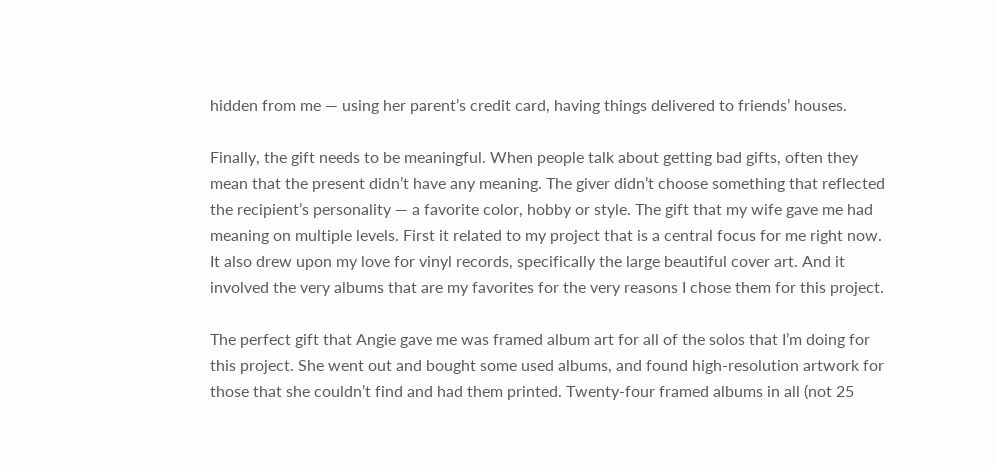hidden from me — using her parent’s credit card, having things delivered to friends’ houses.

Finally, the gift needs to be meaningful. When people talk about getting bad gifts, often they mean that the present didn’t have any meaning. The giver didn’t choose something that reflected the recipient’s personality — a favorite color, hobby or style. The gift that my wife gave me had meaning on multiple levels. First it related to my project that is a central focus for me right now. It also drew upon my love for vinyl records, specifically the large beautiful cover art. And it involved the very albums that are my favorites for the very reasons I chose them for this project.

The perfect gift that Angie gave me was framed album art for all of the solos that I’m doing for this project. She went out and bought some used albums, and found high-resolution artwork for those that she couldn’t find and had them printed. Twenty-four framed albums in all (not 25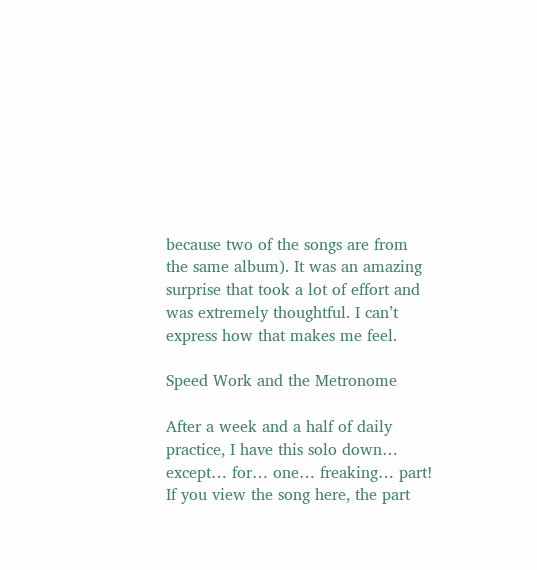because two of the songs are from the same album). It was an amazing surprise that took a lot of effort and was extremely thoughtful. I can’t express how that makes me feel.

Speed Work and the Metronome

After a week and a half of daily practice, I have this solo down… except… for… one… freaking… part! If you view the song here, the part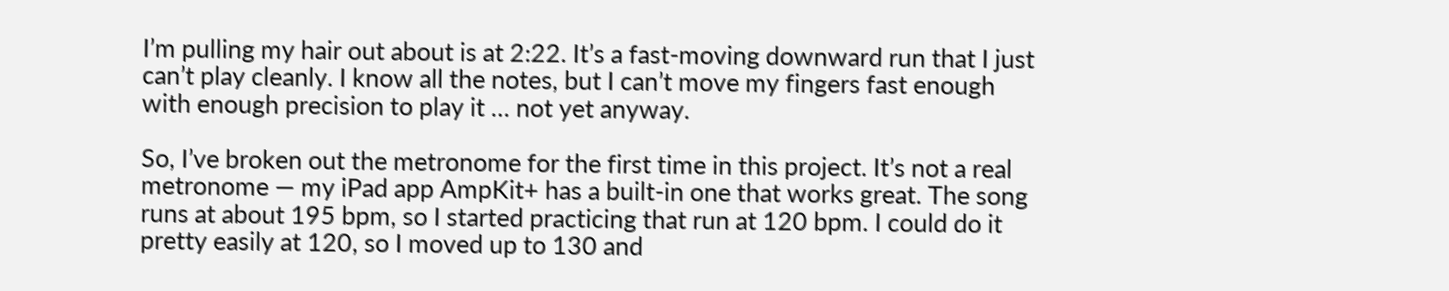I’m pulling my hair out about is at 2:22. It’s a fast-moving downward run that I just can’t play cleanly. I know all the notes, but I can’t move my fingers fast enough with enough precision to play it … not yet anyway.

So, I’ve broken out the metronome for the first time in this project. It’s not a real metronome — my iPad app AmpKit+ has a built-in one that works great. The song runs at about 195 bpm, so I started practicing that run at 120 bpm. I could do it pretty easily at 120, so I moved up to 130 and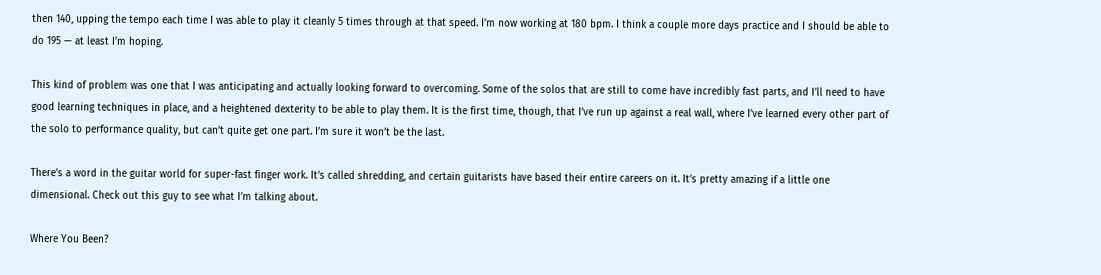then 140, upping the tempo each time I was able to play it cleanly 5 times through at that speed. I’m now working at 180 bpm. I think a couple more days practice and I should be able to do 195 — at least I’m hoping.

This kind of problem was one that I was anticipating and actually looking forward to overcoming. Some of the solos that are still to come have incredibly fast parts, and I’ll need to have good learning techniques in place, and a heightened dexterity to be able to play them. It is the first time, though, that I’ve run up against a real wall, where I’ve learned every other part of the solo to performance quality, but can’t quite get one part. I’m sure it won’t be the last.

There’s a word in the guitar world for super-fast finger work. It’s called shredding, and certain guitarists have based their entire careers on it. It’s pretty amazing if a little one dimensional. Check out this guy to see what I’m talking about.

Where You Been?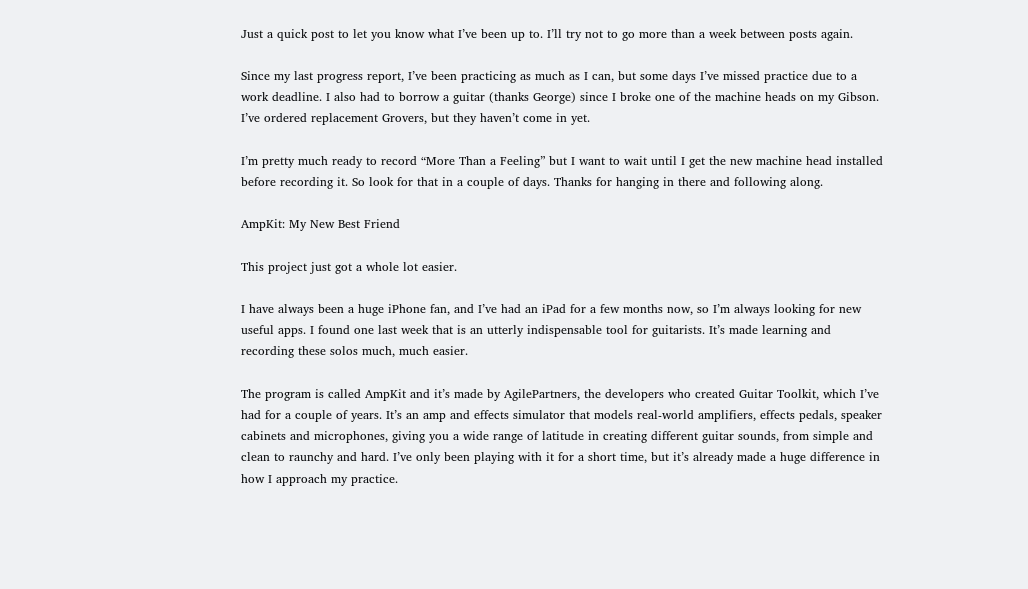Just a quick post to let you know what I’ve been up to. I’ll try not to go more than a week between posts again.

Since my last progress report, I’ve been practicing as much as I can, but some days I’ve missed practice due to a work deadline. I also had to borrow a guitar (thanks George) since I broke one of the machine heads on my Gibson. I’ve ordered replacement Grovers, but they haven’t come in yet.

I’m pretty much ready to record “More Than a Feeling” but I want to wait until I get the new machine head installed before recording it. So look for that in a couple of days. Thanks for hanging in there and following along.

AmpKit: My New Best Friend

This project just got a whole lot easier.

I have always been a huge iPhone fan, and I’ve had an iPad for a few months now, so I’m always looking for new useful apps. I found one last week that is an utterly indispensable tool for guitarists. It’s made learning and recording these solos much, much easier.

The program is called AmpKit and it’s made by AgilePartners, the developers who created Guitar Toolkit, which I’ve had for a couple of years. It’s an amp and effects simulator that models real-world amplifiers, effects pedals, speaker cabinets and microphones, giving you a wide range of latitude in creating different guitar sounds, from simple and clean to raunchy and hard. I’ve only been playing with it for a short time, but it’s already made a huge difference in how I approach my practice.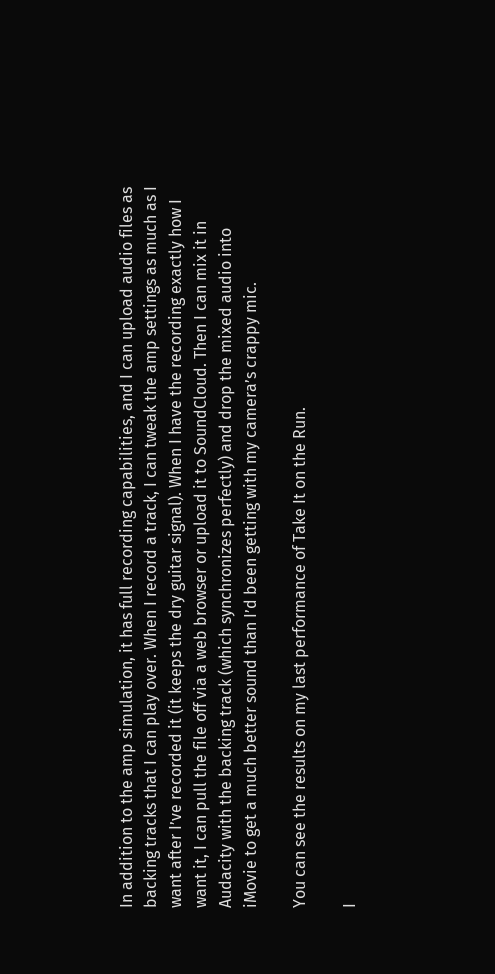In addition to the amp simulation, it has full recording capabilities, and I can upload audio files as backing tracks that I can play over. When I record a track, I can tweak the amp settings as much as I want after I’ve recorded it (it keeps the dry guitar signal). When I have the recording exactly how I want it, I can pull the file off via a web browser or upload it to SoundCloud. Then I can mix it in Audacity with the backing track (which synchronizes perfectly) and drop the mixed audio into iMovie to get a much better sound than I’d been getting with my camera’s crappy mic.

You can see the results on my last performance of Take It on the Run.

I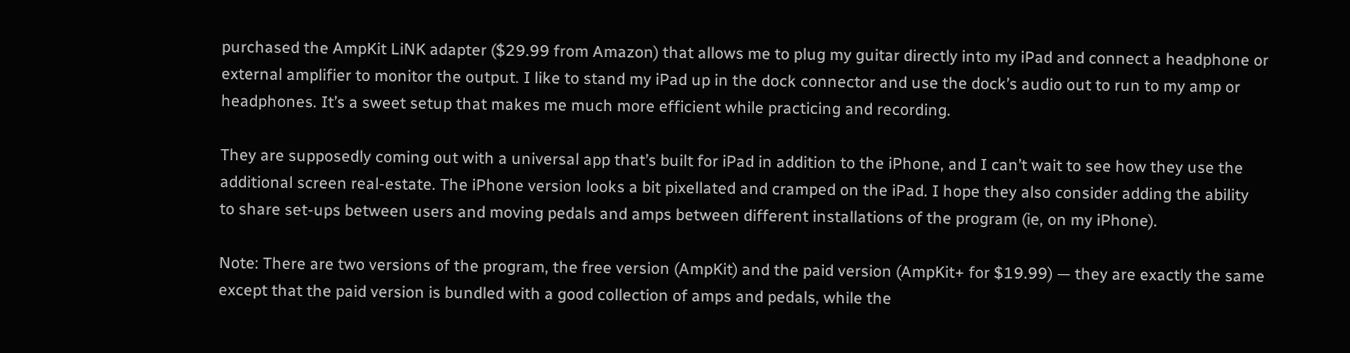purchased the AmpKit LiNK adapter ($29.99 from Amazon) that allows me to plug my guitar directly into my iPad and connect a headphone or external amplifier to monitor the output. I like to stand my iPad up in the dock connector and use the dock’s audio out to run to my amp or headphones. It’s a sweet setup that makes me much more efficient while practicing and recording.

They are supposedly coming out with a universal app that’s built for iPad in addition to the iPhone, and I can’t wait to see how they use the additional screen real-estate. The iPhone version looks a bit pixellated and cramped on the iPad. I hope they also consider adding the ability to share set-ups between users and moving pedals and amps between different installations of the program (ie, on my iPhone).

Note: There are two versions of the program, the free version (AmpKit) and the paid version (AmpKit+ for $19.99) — they are exactly the same except that the paid version is bundled with a good collection of amps and pedals, while the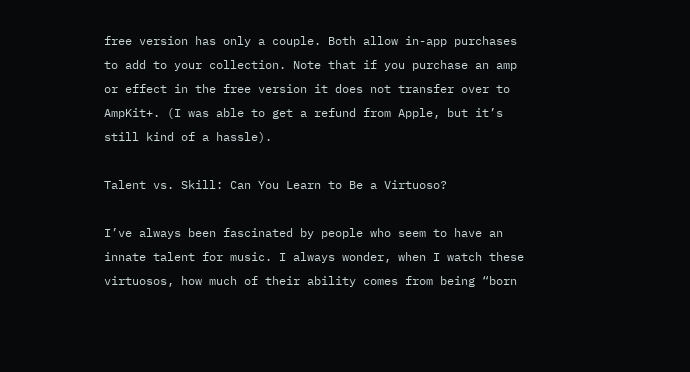free version has only a couple. Both allow in-app purchases to add to your collection. Note that if you purchase an amp or effect in the free version it does not transfer over to AmpKit+. (I was able to get a refund from Apple, but it’s still kind of a hassle).

Talent vs. Skill: Can You Learn to Be a Virtuoso?

I’ve always been fascinated by people who seem to have an innate talent for music. I always wonder, when I watch these virtuosos, how much of their ability comes from being “born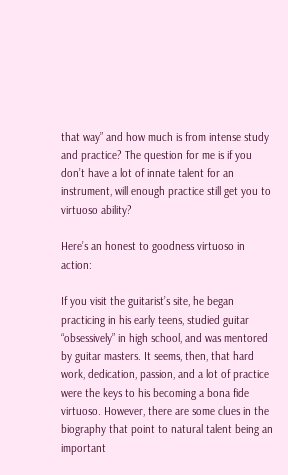that way” and how much is from intense study and practice? The question for me is if you don’t have a lot of innate talent for an instrument, will enough practice still get you to virtuoso ability?

Here’s an honest to goodness virtuoso in action:

If you visit the guitarist’s site, he began practicing in his early teens, studied guitar “obsessively” in high school, and was mentored by guitar masters. It seems, then, that hard work, dedication, passion, and a lot of practice were the keys to his becoming a bona fide virtuoso. However, there are some clues in the biography that point to natural talent being an important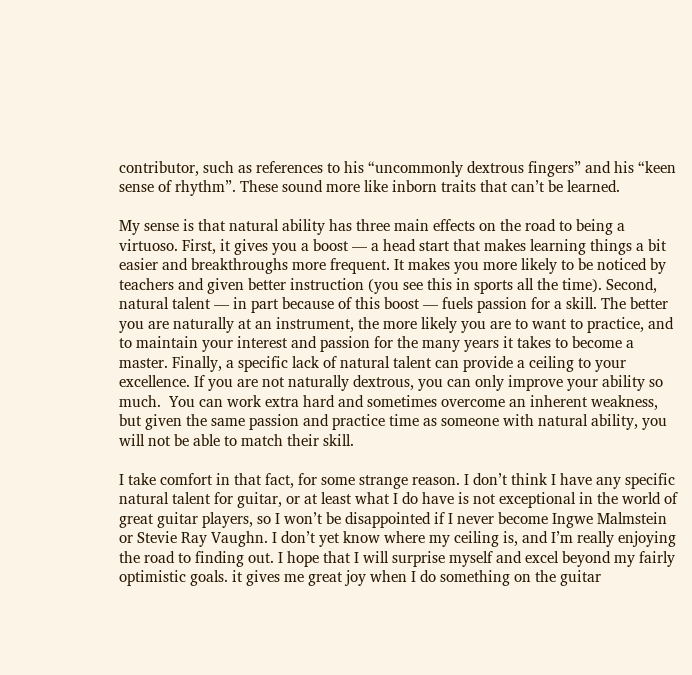contributor, such as references to his “uncommonly dextrous fingers” and his “keen sense of rhythm”. These sound more like inborn traits that can’t be learned.

My sense is that natural ability has three main effects on the road to being a virtuoso. First, it gives you a boost — a head start that makes learning things a bit easier and breakthroughs more frequent. It makes you more likely to be noticed by teachers and given better instruction (you see this in sports all the time). Second, natural talent — in part because of this boost — fuels passion for a skill. The better you are naturally at an instrument, the more likely you are to want to practice, and to maintain your interest and passion for the many years it takes to become a master. Finally, a specific lack of natural talent can provide a ceiling to your excellence. If you are not naturally dextrous, you can only improve your ability so much.  You can work extra hard and sometimes overcome an inherent weakness, but given the same passion and practice time as someone with natural ability, you will not be able to match their skill.

I take comfort in that fact, for some strange reason. I don’t think I have any specific natural talent for guitar, or at least what I do have is not exceptional in the world of great guitar players, so I won’t be disappointed if I never become Ingwe Malmstein or Stevie Ray Vaughn. I don’t yet know where my ceiling is, and I’m really enjoying the road to finding out. I hope that I will surprise myself and excel beyond my fairly optimistic goals. it gives me great joy when I do something on the guitar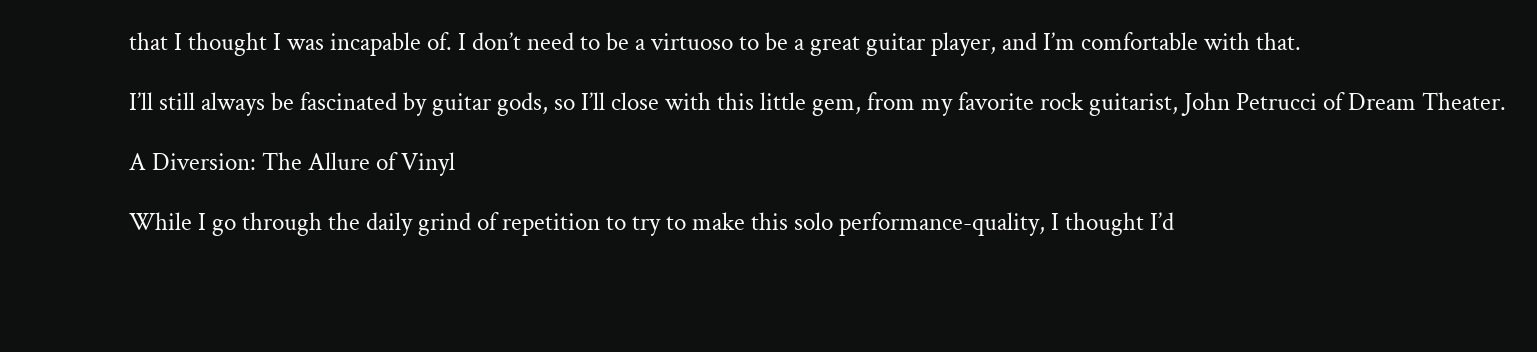that I thought I was incapable of. I don’t need to be a virtuoso to be a great guitar player, and I’m comfortable with that.

I’ll still always be fascinated by guitar gods, so I’ll close with this little gem, from my favorite rock guitarist, John Petrucci of Dream Theater.

A Diversion: The Allure of Vinyl

While I go through the daily grind of repetition to try to make this solo performance-quality, I thought I’d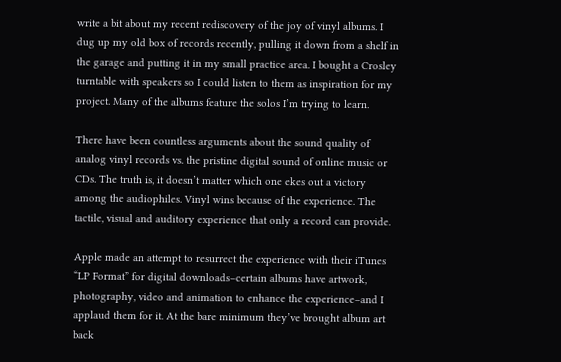write a bit about my recent rediscovery of the joy of vinyl albums. I dug up my old box of records recently, pulling it down from a shelf in the garage and putting it in my small practice area. I bought a Crosley turntable with speakers so I could listen to them as inspiration for my project. Many of the albums feature the solos I’m trying to learn.

There have been countless arguments about the sound quality of analog vinyl records vs. the pristine digital sound of online music or CDs. The truth is, it doesn’t matter which one ekes out a victory among the audiophiles. Vinyl wins because of the experience. The tactile, visual and auditory experience that only a record can provide.

Apple made an attempt to resurrect the experience with their iTunes “LP Format” for digital downloads–certain albums have artwork, photography, video and animation to enhance the experience–and I applaud them for it. At the bare minimum they’ve brought album art back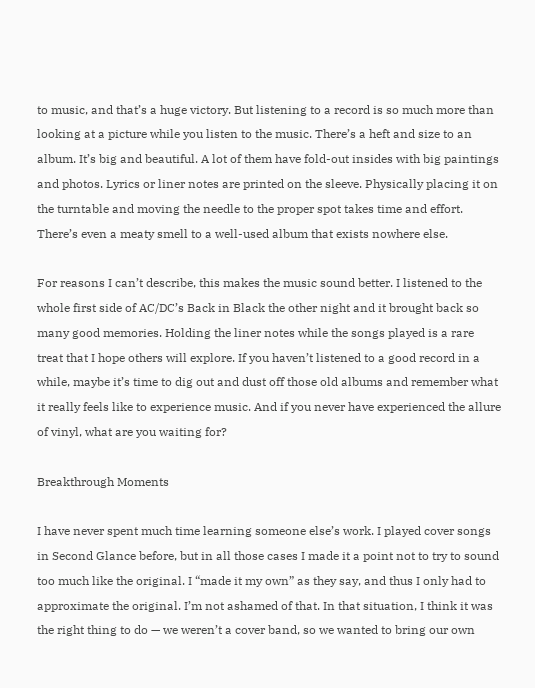to music, and that’s a huge victory. But listening to a record is so much more than looking at a picture while you listen to the music. There’s a heft and size to an album. It’s big and beautiful. A lot of them have fold-out insides with big paintings and photos. Lyrics or liner notes are printed on the sleeve. Physically placing it on the turntable and moving the needle to the proper spot takes time and effort. There’s even a meaty smell to a well-used album that exists nowhere else.

For reasons I can’t describe, this makes the music sound better. I listened to the whole first side of AC/DC’s Back in Black the other night and it brought back so many good memories. Holding the liner notes while the songs played is a rare treat that I hope others will explore. If you haven’t listened to a good record in a while, maybe it’s time to dig out and dust off those old albums and remember what it really feels like to experience music. And if you never have experienced the allure of vinyl, what are you waiting for?

Breakthrough Moments

I have never spent much time learning someone else’s work. I played cover songs in Second Glance before, but in all those cases I made it a point not to try to sound too much like the original. I “made it my own” as they say, and thus I only had to approximate the original. I’m not ashamed of that. In that situation, I think it was the right thing to do — we weren’t a cover band, so we wanted to bring our own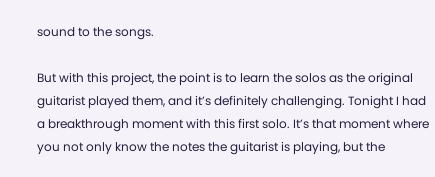sound to the songs.

But with this project, the point is to learn the solos as the original guitarist played them, and it’s definitely challenging. Tonight I had a breakthrough moment with this first solo. It’s that moment where you not only know the notes the guitarist is playing, but the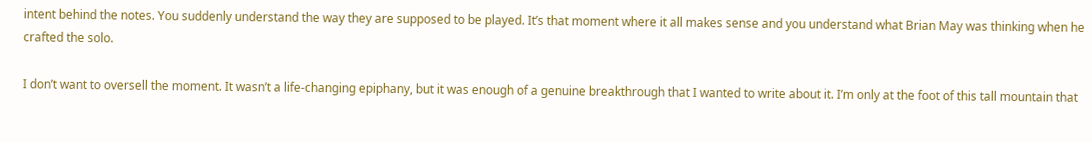intent behind the notes. You suddenly understand the way they are supposed to be played. It’s that moment where it all makes sense and you understand what Brian May was thinking when he crafted the solo.

I don’t want to oversell the moment. It wasn’t a life-changing epiphany, but it was enough of a genuine breakthrough that I wanted to write about it. I’m only at the foot of this tall mountain that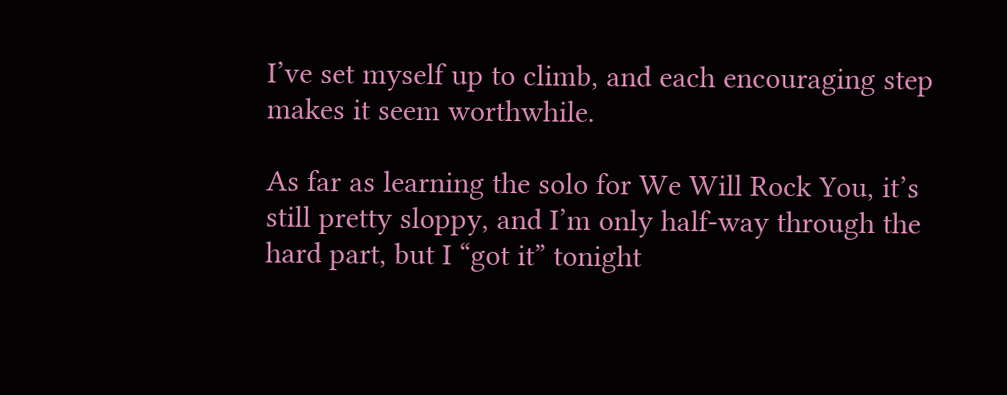I’ve set myself up to climb, and each encouraging step makes it seem worthwhile.

As far as learning the solo for We Will Rock You, it’s still pretty sloppy, and I’m only half-way through the hard part, but I “got it” tonight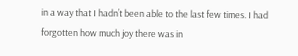in a way that I hadn’t been able to the last few times. I had forgotten how much joy there was in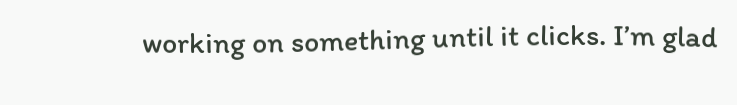working on something until it clicks. I’m glad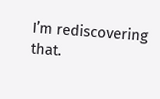I’m rediscovering that.